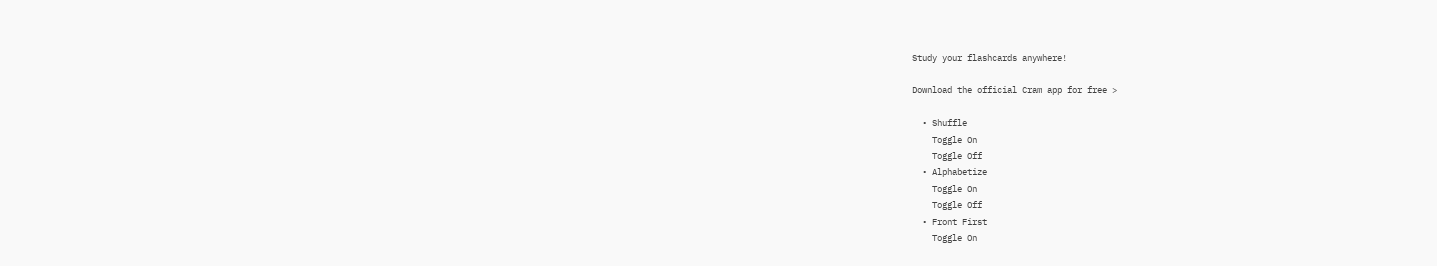Study your flashcards anywhere!

Download the official Cram app for free >

  • Shuffle
    Toggle On
    Toggle Off
  • Alphabetize
    Toggle On
    Toggle Off
  • Front First
    Toggle On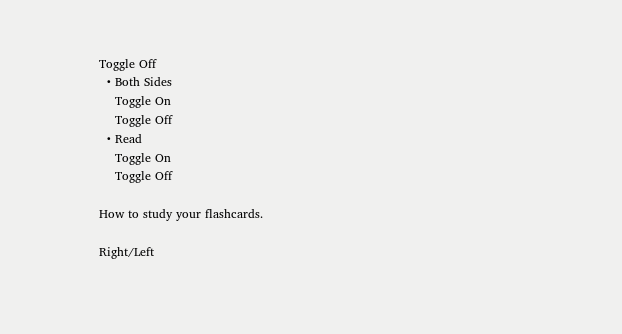Toggle Off
  • Both Sides
    Toggle On
    Toggle Off
  • Read
    Toggle On
    Toggle Off

How to study your flashcards.

Right/Left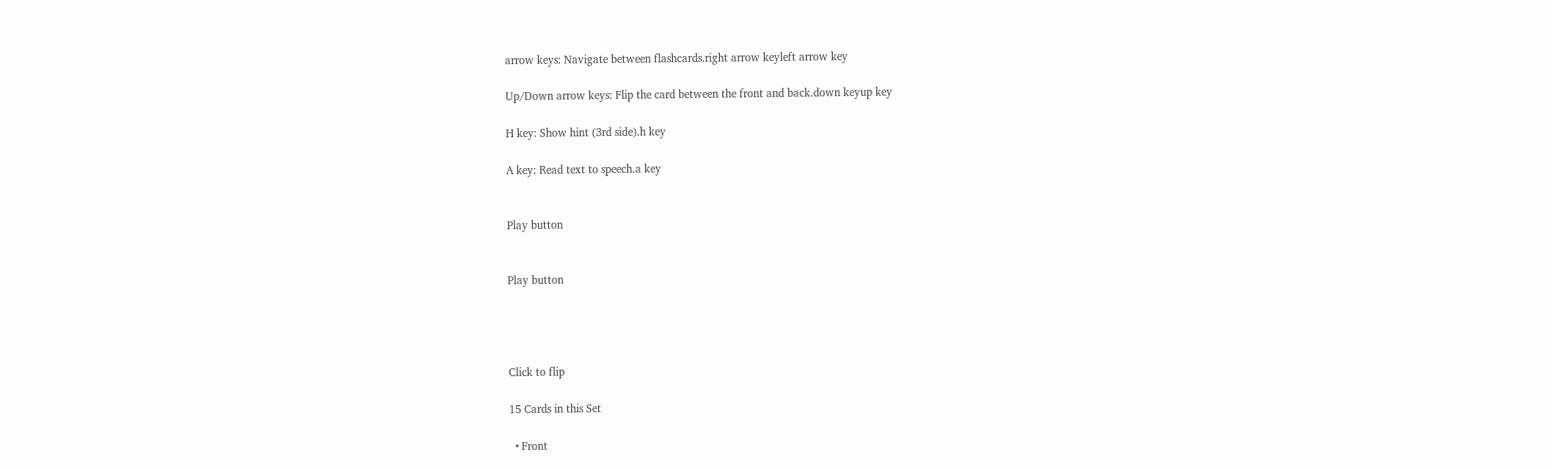arrow keys: Navigate between flashcards.right arrow keyleft arrow key

Up/Down arrow keys: Flip the card between the front and back.down keyup key

H key: Show hint (3rd side).h key

A key: Read text to speech.a key


Play button


Play button




Click to flip

15 Cards in this Set

  • Front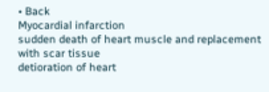• Back
Myocardial infarction
sudden death of heart muscle and replacement with scar tissue
detioration of heart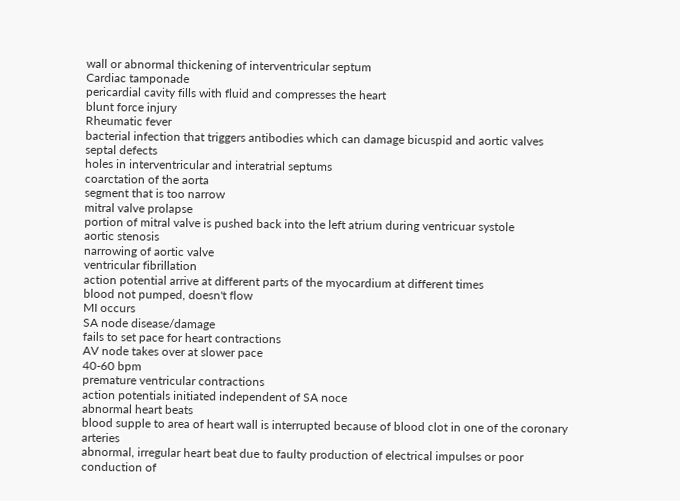wall or abnormal thickening of interventricular septum
Cardiac tamponade
pericardial cavity fills with fluid and compresses the heart
blunt force injury
Rheumatic fever
bacterial infection that triggers antibodies which can damage bicuspid and aortic valves
septal defects
holes in interventricular and interatrial septums
coarctation of the aorta
segment that is too narrow
mitral valve prolapse
portion of mitral valve is pushed back into the left atrium during ventricuar systole
aortic stenosis
narrowing of aortic valve
ventricular fibrillation
action potential arrive at different parts of the myocardium at different times
blood not pumped, doesn't flow
MI occurs
SA node disease/damage
fails to set pace for heart contractions
AV node takes over at slower pace
40-60 bpm
premature ventricular contractions
action potentials initiated independent of SA noce
abnormal heart beats
blood supple to area of heart wall is interrupted because of blood clot in one of the coronary arteries
abnormal, irregular heart beat due to faulty production of electrical impulses or poor conduction of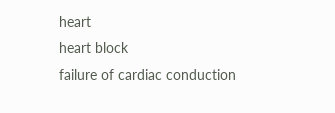heart
heart block
failure of cardiac conduction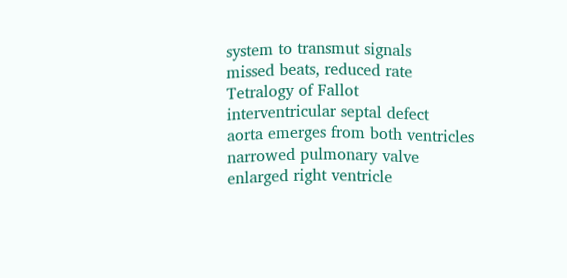system to transmut signals
missed beats, reduced rate
Tetralogy of Fallot
interventricular septal defect
aorta emerges from both ventricles
narrowed pulmonary valve
enlarged right ventricle